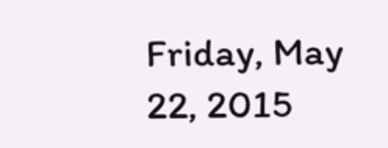Friday, May 22, 2015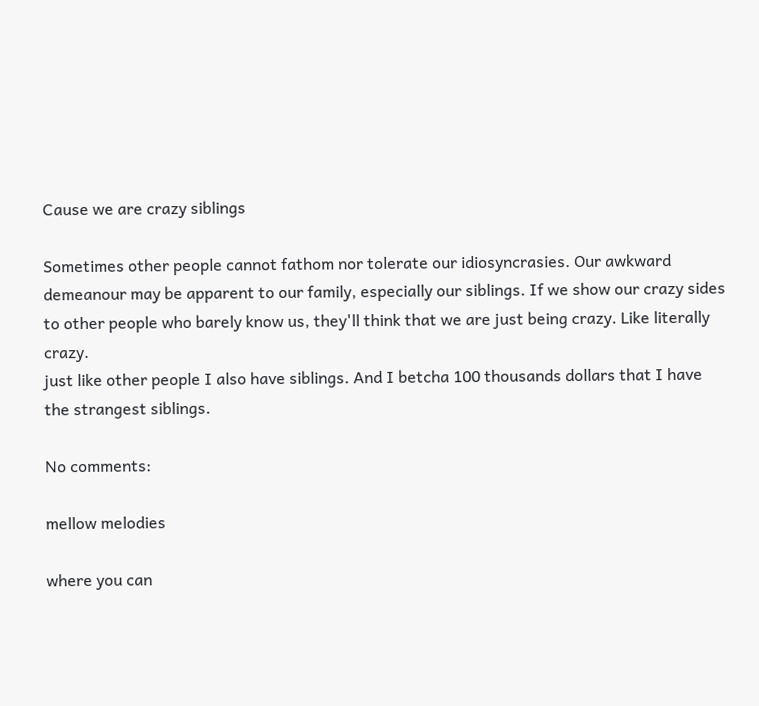Cause we are crazy siblings

Sometimes other people cannot fathom nor tolerate our idiosyncrasies. Our awkward demeanour may be apparent to our family, especially our siblings. If we show our crazy sides to other people who barely know us, they'll think that we are just being crazy. Like literally crazy.
just like other people I also have siblings. And I betcha 100 thousands dollars that I have the strangest siblings.

No comments:

mellow melodies

where you can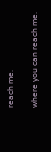reach me.

where you can reach me.